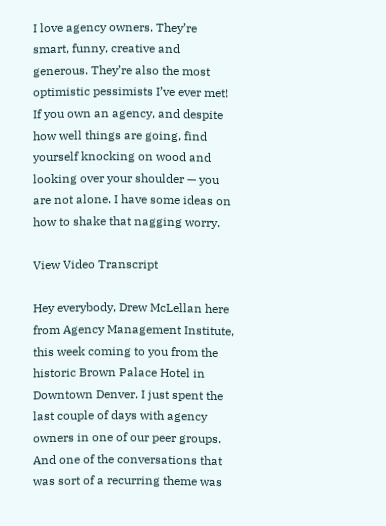I love agency owners. They’re smart, funny, creative and generous. They’re also the most optimistic pessimists I’ve ever met! If you own an agency, and despite how well things are going, find yourself knocking on wood and looking over your shoulder — you are not alone. I have some ideas on how to shake that nagging worry.

View Video Transcript

Hey everybody, Drew McLellan here from Agency Management Institute, this week coming to you from the historic Brown Palace Hotel in Downtown Denver. I just spent the last couple of days with agency owners in one of our peer groups. And one of the conversations that was sort of a recurring theme was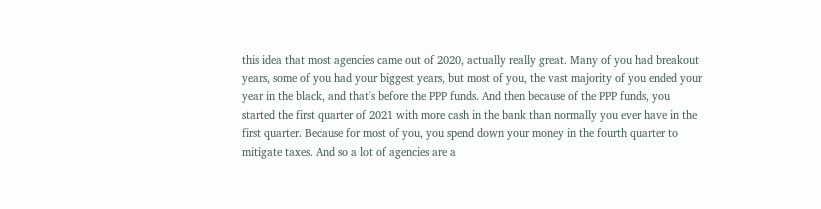this idea that most agencies came out of 2020, actually really great. Many of you had breakout years, some of you had your biggest years, but most of you, the vast majority of you ended your year in the black, and that's before the PPP funds. And then because of the PPP funds, you started the first quarter of 2021 with more cash in the bank than normally you ever have in the first quarter. Because for most of you, you spend down your money in the fourth quarter to mitigate taxes. And so a lot of agencies are a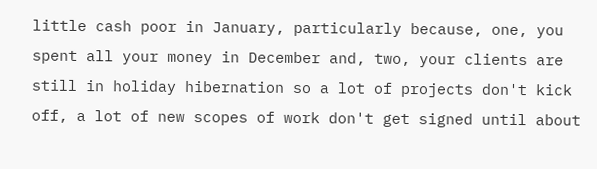little cash poor in January, particularly because, one, you spent all your money in December and, two, your clients are still in holiday hibernation so a lot of projects don't kick off, a lot of new scopes of work don't get signed until about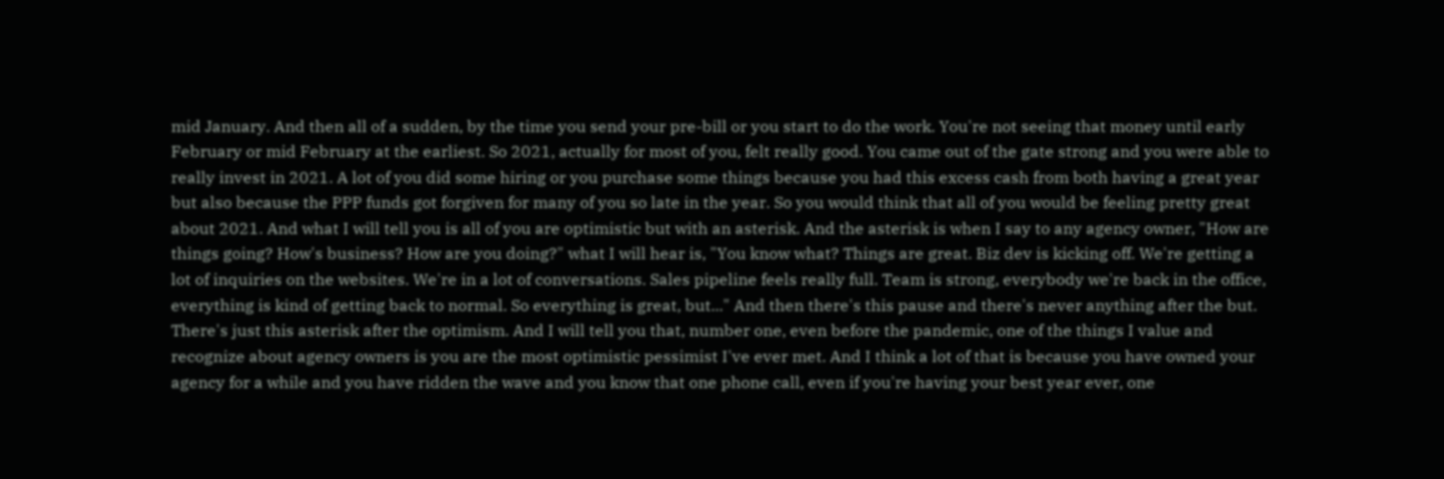mid January. And then all of a sudden, by the time you send your pre-bill or you start to do the work. You're not seeing that money until early February or mid February at the earliest. So 2021, actually for most of you, felt really good. You came out of the gate strong and you were able to really invest in 2021. A lot of you did some hiring or you purchase some things because you had this excess cash from both having a great year but also because the PPP funds got forgiven for many of you so late in the year. So you would think that all of you would be feeling pretty great about 2021. And what I will tell you is all of you are optimistic but with an asterisk. And the asterisk is when I say to any agency owner, "How are things going? How's business? How are you doing?" what I will hear is, "You know what? Things are great. Biz dev is kicking off. We're getting a lot of inquiries on the websites. We're in a lot of conversations. Sales pipeline feels really full. Team is strong, everybody we're back in the office, everything is kind of getting back to normal. So everything is great, but..." And then there's this pause and there's never anything after the but. There's just this asterisk after the optimism. And I will tell you that, number one, even before the pandemic, one of the things I value and recognize about agency owners is you are the most optimistic pessimist I've ever met. And I think a lot of that is because you have owned your agency for a while and you have ridden the wave and you know that one phone call, even if you're having your best year ever, one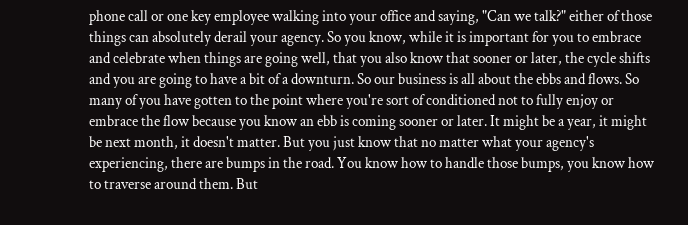phone call or one key employee walking into your office and saying, "Can we talk?" either of those things can absolutely derail your agency. So you know, while it is important for you to embrace and celebrate when things are going well, that you also know that sooner or later, the cycle shifts and you are going to have a bit of a downturn. So our business is all about the ebbs and flows. So many of you have gotten to the point where you're sort of conditioned not to fully enjoy or embrace the flow because you know an ebb is coming sooner or later. It might be a year, it might be next month, it doesn't matter. But you just know that no matter what your agency's experiencing, there are bumps in the road. You know how to handle those bumps, you know how to traverse around them. But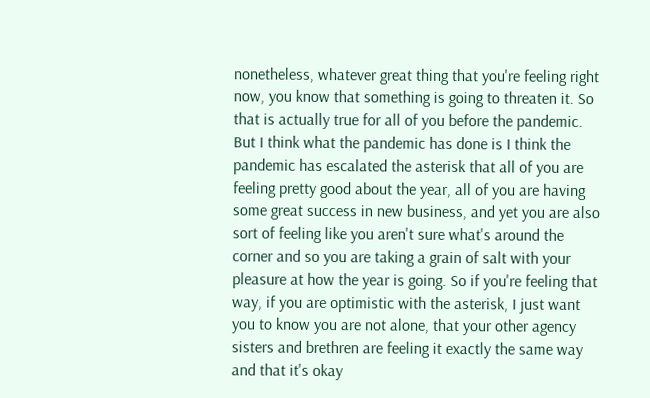nonetheless, whatever great thing that you're feeling right now, you know that something is going to threaten it. So that is actually true for all of you before the pandemic. But I think what the pandemic has done is I think the pandemic has escalated the asterisk that all of you are feeling pretty good about the year, all of you are having some great success in new business, and yet you are also sort of feeling like you aren't sure what's around the corner and so you are taking a grain of salt with your pleasure at how the year is going. So if you're feeling that way, if you are optimistic with the asterisk, I just want you to know you are not alone, that your other agency sisters and brethren are feeling it exactly the same way and that it's okay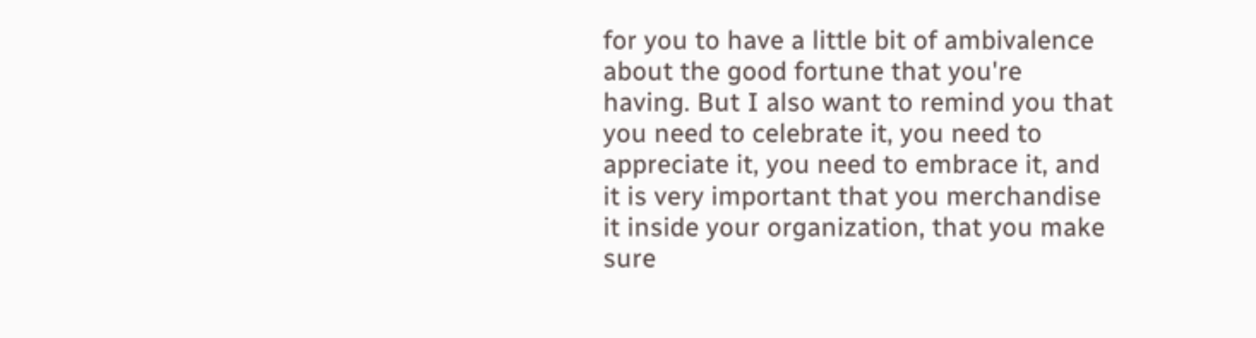for you to have a little bit of ambivalence about the good fortune that you're having. But I also want to remind you that you need to celebrate it, you need to appreciate it, you need to embrace it, and it is very important that you merchandise it inside your organization, that you make sure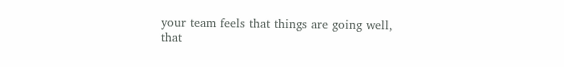your team feels that things are going well, that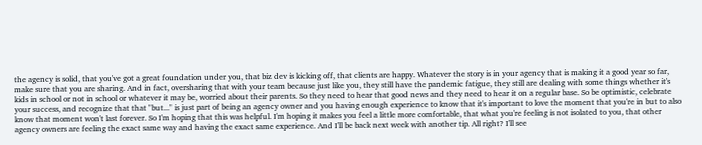the agency is solid, that you've got a great foundation under you, that biz dev is kicking off, that clients are happy. Whatever the story is in your agency that is making it a good year so far, make sure that you are sharing. And in fact, oversharing that with your team because just like you, they still have the pandemic fatigue, they still are dealing with some things whether it's kids in school or not in school or whatever it may be, worried about their parents. So they need to hear that good news and they need to hear it on a regular base. So be optimistic, celebrate your success, and recognize that that "but..." is just part of being an agency owner and you having enough experience to know that it's important to love the moment that you're in but to also know that moment won't last forever. So I'm hoping that this was helpful. I'm hoping it makes you feel a little more comfortable, that what you're feeling is not isolated to you, that other agency owners are feeling the exact same way and having the exact same experience. And I'll be back next week with another tip. All right? I'll see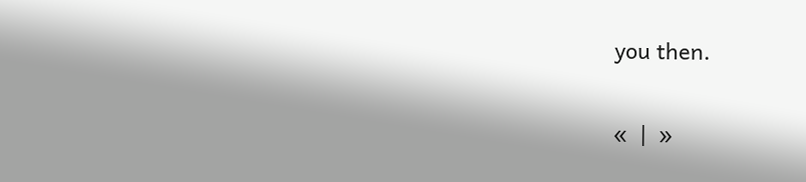you then.

«  |  »